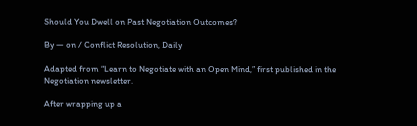Should You Dwell on Past Negotiation Outcomes?

By — on / Conflict Resolution, Daily

Adapted from “Learn to Negotiate with an Open Mind,” first published in the Negotiation newsletter.

After wrapping up a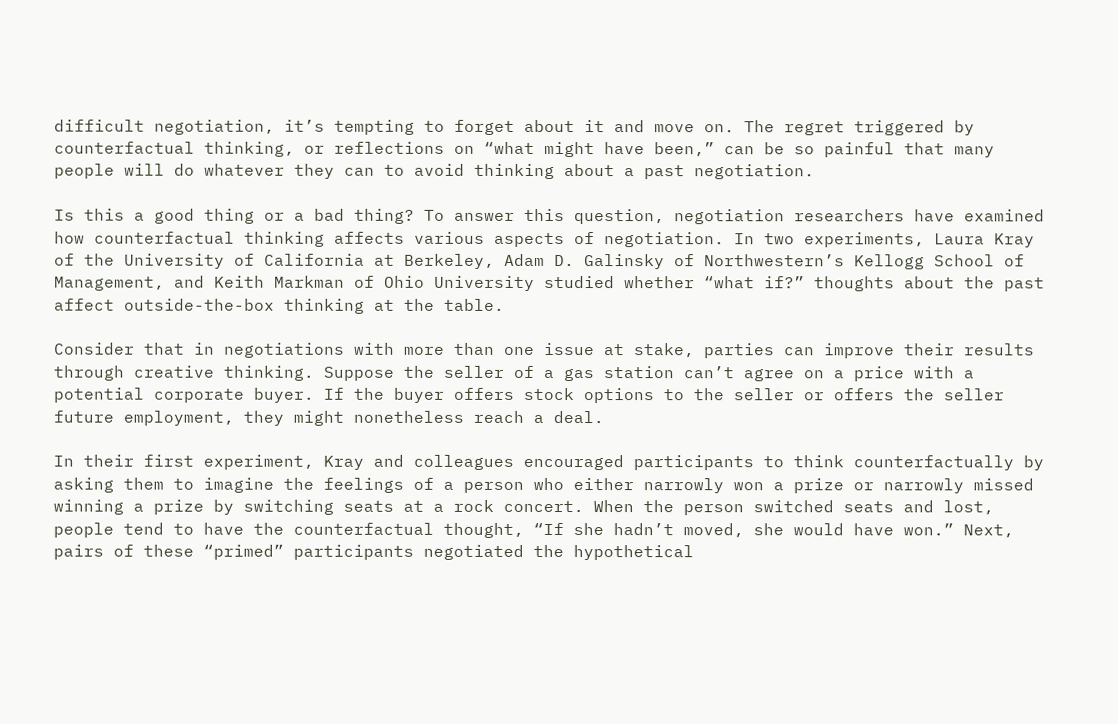difficult negotiation, it’s tempting to forget about it and move on. The regret triggered by counterfactual thinking, or reflections on “what might have been,” can be so painful that many people will do whatever they can to avoid thinking about a past negotiation.

Is this a good thing or a bad thing? To answer this question, negotiation researchers have examined how counterfactual thinking affects various aspects of negotiation. In two experiments, Laura Kray of the University of California at Berkeley, Adam D. Galinsky of Northwestern’s Kellogg School of Management, and Keith Markman of Ohio University studied whether “what if?” thoughts about the past affect outside-the-box thinking at the table.

Consider that in negotiations with more than one issue at stake, parties can improve their results through creative thinking. Suppose the seller of a gas station can’t agree on a price with a potential corporate buyer. If the buyer offers stock options to the seller or offers the seller future employment, they might nonetheless reach a deal.

In their first experiment, Kray and colleagues encouraged participants to think counterfactually by asking them to imagine the feelings of a person who either narrowly won a prize or narrowly missed winning a prize by switching seats at a rock concert. When the person switched seats and lost, people tend to have the counterfactual thought, “If she hadn’t moved, she would have won.” Next, pairs of these “primed” participants negotiated the hypothetical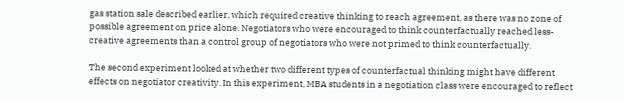gas station sale described earlier, which required creative thinking to reach agreement, as there was no zone of possible agreement on price alone. Negotiators who were encouraged to think counterfactually reached less-creative agreements than a control group of negotiators who were not primed to think counterfactually.

The second experiment looked at whether two different types of counterfactual thinking might have different effects on negotiator creativity. In this experiment, MBA students in a negotiation class were encouraged to reflect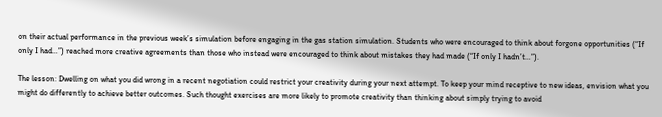on their actual performance in the previous week’s simulation before engaging in the gas station simulation. Students who were encouraged to think about forgone opportunities (“If only I had…”) reached more creative agreements than those who instead were encouraged to think about mistakes they had made (“If only I hadn’t…”).

The lesson: Dwelling on what you did wrong in a recent negotiation could restrict your creativity during your next attempt. To keep your mind receptive to new ideas, envision what you might do differently to achieve better outcomes. Such thought exercises are more likely to promote creativity than thinking about simply trying to avoid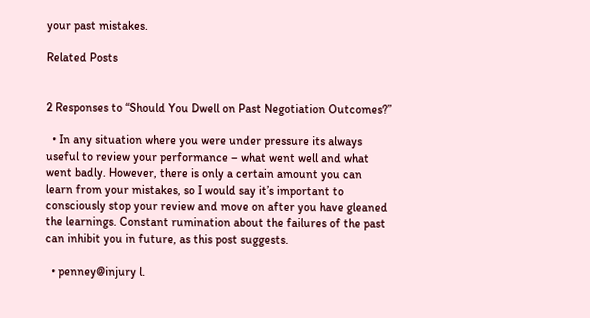your past mistakes.

Related Posts


2 Responses to “Should You Dwell on Past Negotiation Outcomes?”

  • In any situation where you were under pressure its always useful to review your performance – what went well and what went badly. However, there is only a certain amount you can learn from your mistakes, so I would say it’s important to consciously stop your review and move on after you have gleaned the learnings. Constant rumination about the failures of the past can inhibit you in future, as this post suggests.

  • penney@injury l.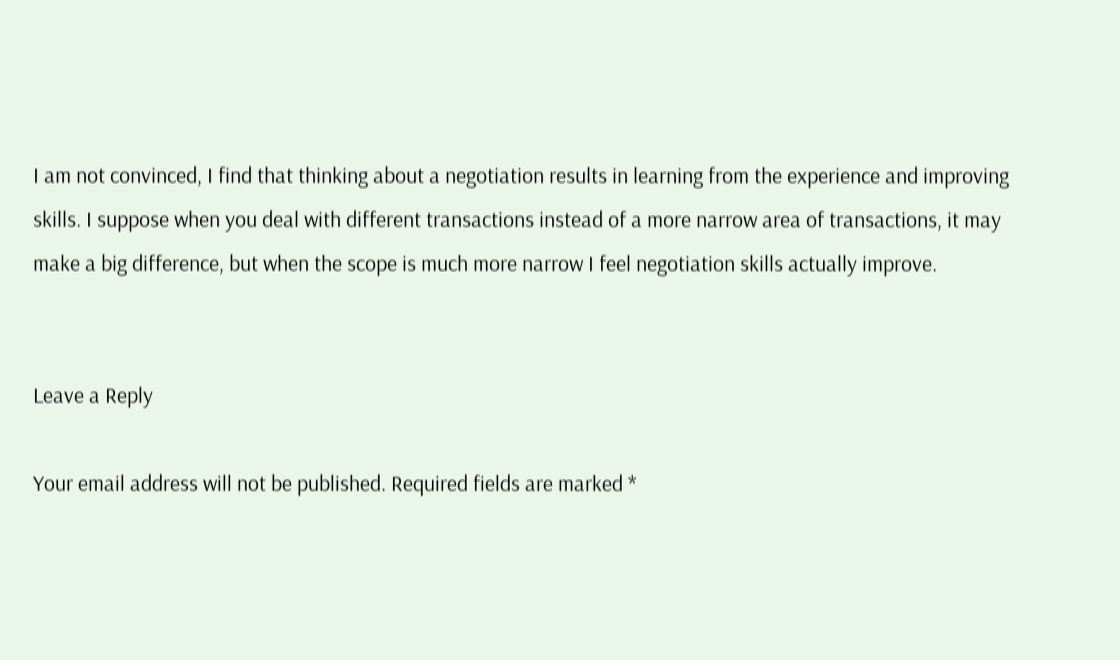I am not convinced, I find that thinking about a negotiation results in learning from the experience and improving skills. I suppose when you deal with different transactions instead of a more narrow area of transactions, it may make a big difference, but when the scope is much more narrow I feel negotiation skills actually improve.


Leave a Reply

Your email address will not be published. Required fields are marked *